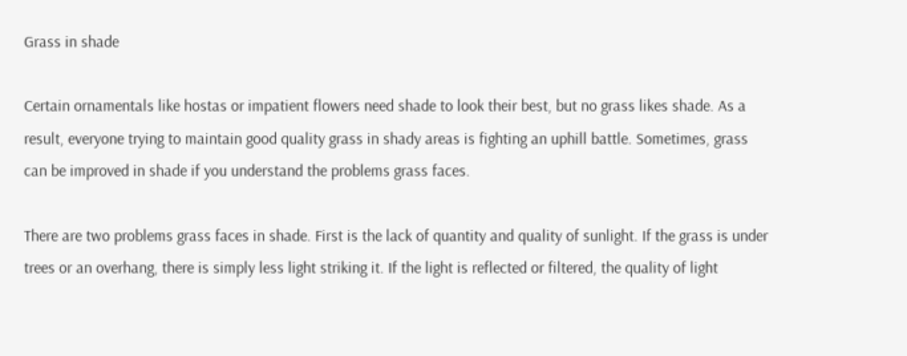Grass in shade

Certain ornamentals like hostas or impatient flowers need shade to look their best, but no grass likes shade. As a result, everyone trying to maintain good quality grass in shady areas is fighting an uphill battle. Sometimes, grass can be improved in shade if you understand the problems grass faces.

There are two problems grass faces in shade. First is the lack of quantity and quality of sunlight. If the grass is under trees or an overhang, there is simply less light striking it. If the light is reflected or filtered, the quality of light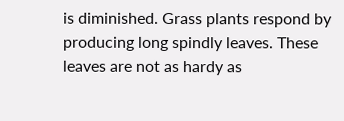is diminished. Grass plants respond by producing long spindly leaves. These leaves are not as hardy as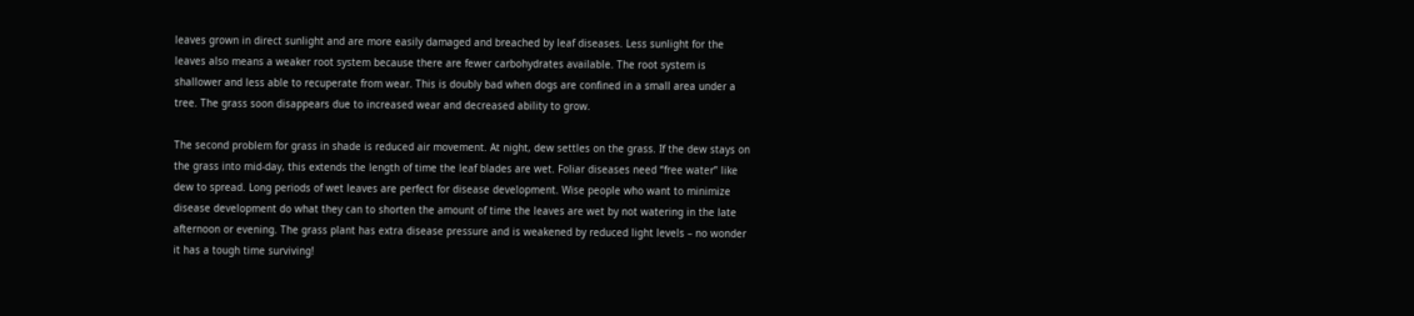leaves grown in direct sunlight and are more easily damaged and breached by leaf diseases. Less sunlight for the leaves also means a weaker root system because there are fewer carbohydrates available. The root system is shallower and less able to recuperate from wear. This is doubly bad when dogs are confined in a small area under a tree. The grass soon disappears due to increased wear and decreased ability to grow.

The second problem for grass in shade is reduced air movement. At night, dew settles on the grass. If the dew stays on the grass into mid-day, this extends the length of time the leaf blades are wet. Foliar diseases need “free water” like dew to spread. Long periods of wet leaves are perfect for disease development. Wise people who want to minimize disease development do what they can to shorten the amount of time the leaves are wet by not watering in the late afternoon or evening. The grass plant has extra disease pressure and is weakened by reduced light levels – no wonder it has a tough time surviving!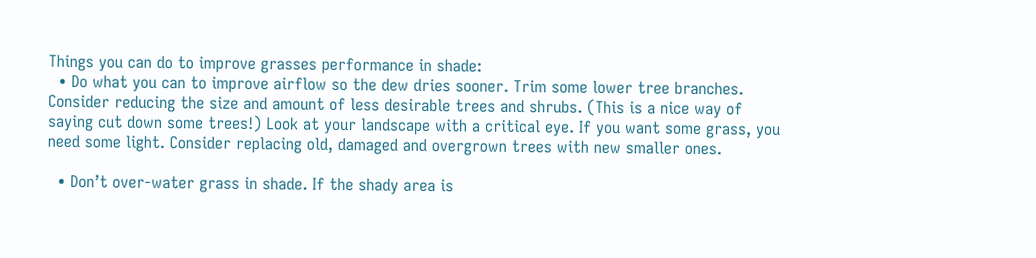Things you can do to improve grasses performance in shade:
  • Do what you can to improve airflow so the dew dries sooner. Trim some lower tree branches. Consider reducing the size and amount of less desirable trees and shrubs. (This is a nice way of saying cut down some trees!) Look at your landscape with a critical eye. If you want some grass, you need some light. Consider replacing old, damaged and overgrown trees with new smaller ones.

  • Don’t over-water grass in shade. If the shady area is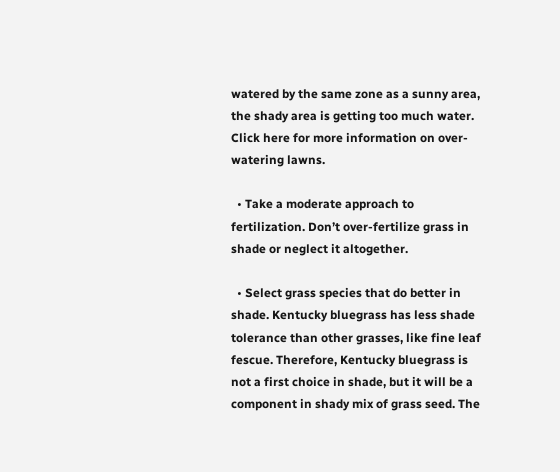watered by the same zone as a sunny area, the shady area is getting too much water. Click here for more information on over-watering lawns.

  • Take a moderate approach to fertilization. Don’t over-fertilize grass in shade or neglect it altogether.

  • Select grass species that do better in shade. Kentucky bluegrass has less shade tolerance than other grasses, like fine leaf fescue. Therefore, Kentucky bluegrass is not a first choice in shade, but it will be a component in shady mix of grass seed. The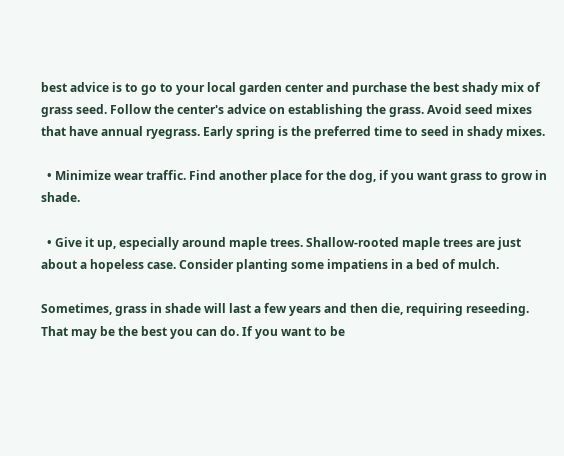best advice is to go to your local garden center and purchase the best shady mix of grass seed. Follow the center's advice on establishing the grass. Avoid seed mixes that have annual ryegrass. Early spring is the preferred time to seed in shady mixes.

  • Minimize wear traffic. Find another place for the dog, if you want grass to grow in shade.

  • Give it up, especially around maple trees. Shallow-rooted maple trees are just about a hopeless case. Consider planting some impatiens in a bed of mulch.

Sometimes, grass in shade will last a few years and then die, requiring reseeding. That may be the best you can do. If you want to be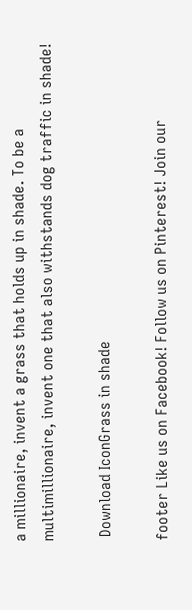a millionaire, invent a grass that holds up in shade. To be a multimillionaire, invent one that also withstands dog traffic in shade!

 Download IconGrass in shade

footer Like us on Facebook! Follow us on Pinterest! Join our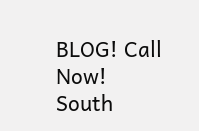BLOG! Call Now!
South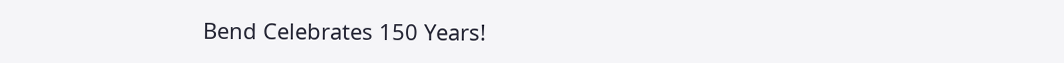Bend Celebrates 150 Years!